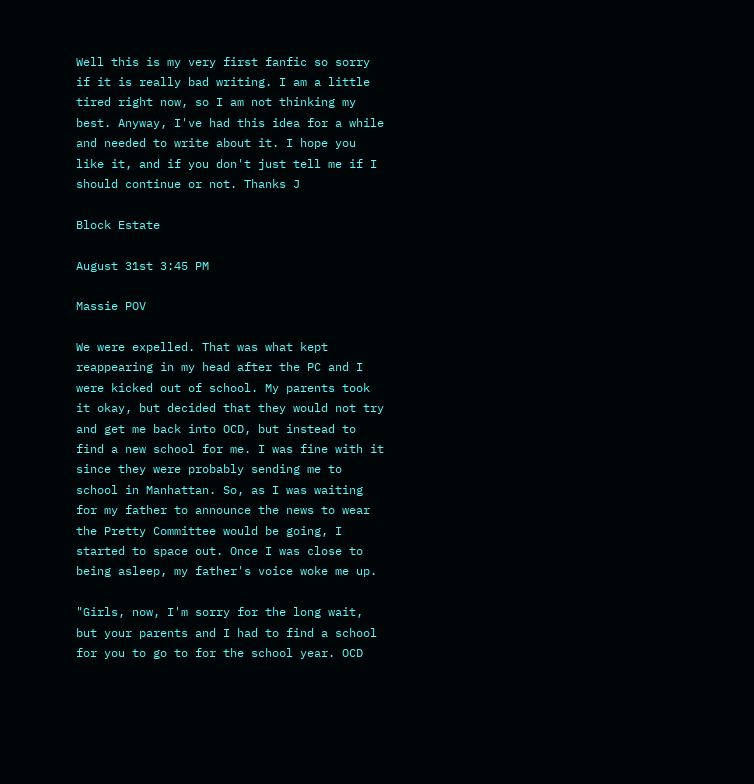Well this is my very first fanfic so sorry if it is really bad writing. I am a little tired right now, so I am not thinking my best. Anyway, I've had this idea for a while and needed to write about it. I hope you like it, and if you don't just tell me if I should continue or not. Thanks J

Block Estate

August 31st 3:45 PM

Massie POV

We were expelled. That was what kept reappearing in my head after the PC and I were kicked out of school. My parents took it okay, but decided that they would not try and get me back into OCD, but instead to find a new school for me. I was fine with it since they were probably sending me to school in Manhattan. So, as I was waiting for my father to announce the news to wear the Pretty Committee would be going, I started to space out. Once I was close to being asleep, my father's voice woke me up.

"Girls, now, I'm sorry for the long wait, but your parents and I had to find a school for you to go to for the school year. OCD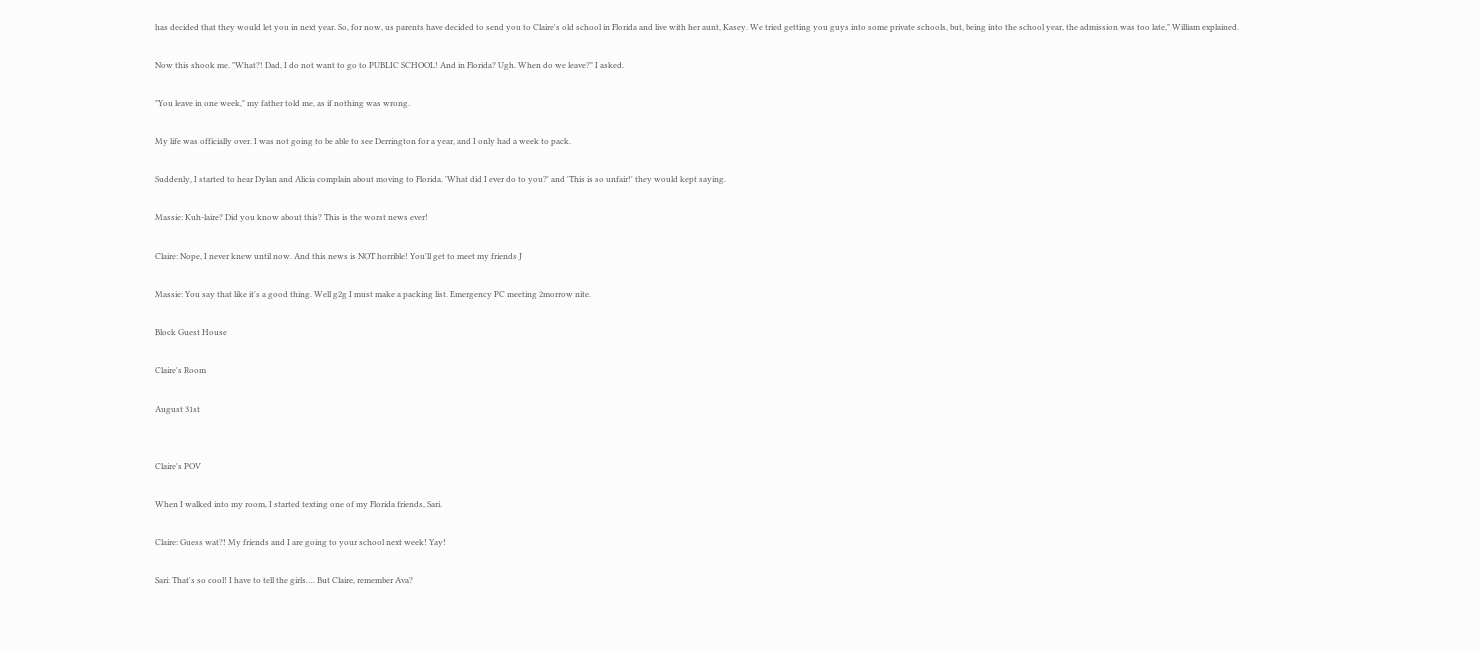has decided that they would let you in next year. So, for now, us parents have decided to send you to Claire's old school in Florida and live with her aunt, Kasey. We tried getting you guys into some private schools, but, being into the school year, the admission was too late," William explained.

Now this shook me. "What?! Dad, I do not want to go to PUBLIC SCHOOL! And in Florida? Ugh. When do we leave?" I asked.

"You leave in one week," my father told me, as if nothing was wrong.

My life was officially over. I was not going to be able to see Derrington for a year, and I only had a week to pack.

Suddenly, I started to hear Dylan and Alicia complain about moving to Florida. 'What did I ever do to you?' and 'This is so unfair!' they would kept saying.

Massie: Kuh-laire? Did you know about this? This is the worst news ever!

Claire: Nope, I never knew until now. And this news is NOT horrible! You'll get to meet my friends J

Massie: You say that like it's a good thing. Well g2g I must make a packing list. Emergency PC meeting 2morrow nite.

Block Guest House

Claire's Room

August 31st


Claire's POV

When I walked into my room, I started texting one of my Florida friends, Sari.

Claire: Guess wat?! My friends and I are going to your school next week! Yay!

Sari: That's so cool! I have to tell the girls…. But Claire, remember Ava?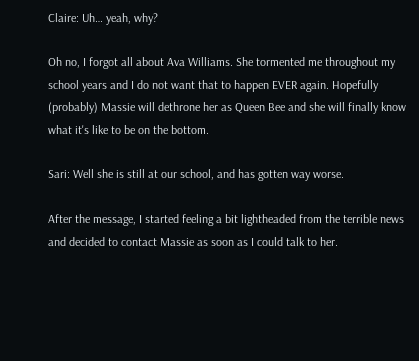Claire: Uh… yeah, why?

Oh no, I forgot all about Ava Williams. She tormented me throughout my school years and I do not want that to happen EVER again. Hopefully (probably) Massie will dethrone her as Queen Bee and she will finally know what it's like to be on the bottom.

Sari: Well she is still at our school, and has gotten way worse.

After the message, I started feeling a bit lightheaded from the terrible news and decided to contact Massie as soon as I could talk to her.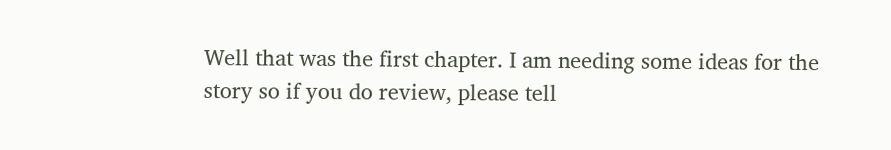Well that was the first chapter. I am needing some ideas for the story so if you do review, please tell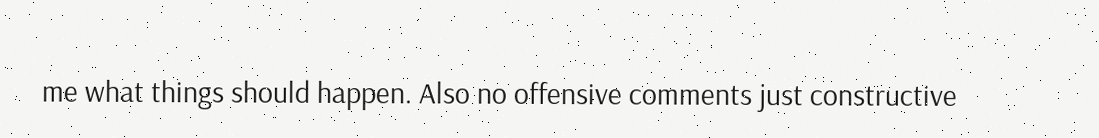me what things should happen. Also no offensive comments just constructive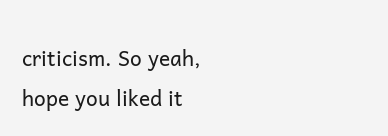criticism. So yeah, hope you liked it